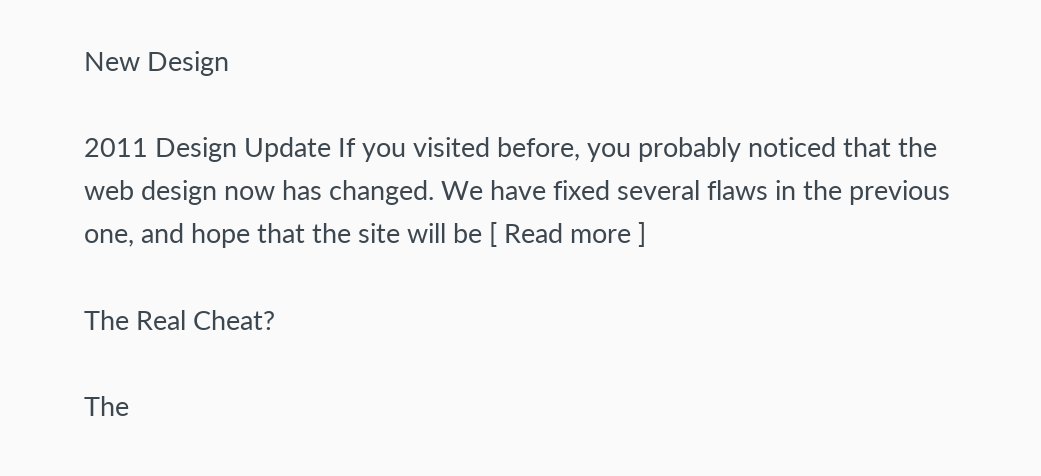New Design

2011 Design Update If you visited before, you probably noticed that the web design now has changed. We have fixed several flaws in the previous one, and hope that the site will be [ Read more ]

The Real Cheat?

The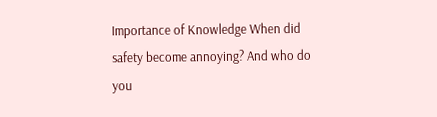Importance of Knowledge When did safety become annoying? And who do you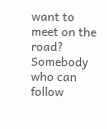want to meet on the road? Somebody who can follow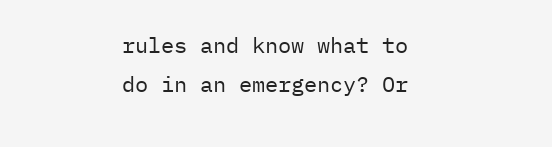rules and know what to do in an emergency? Or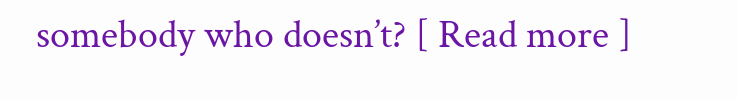somebody who doesn’t? [ Read more ]